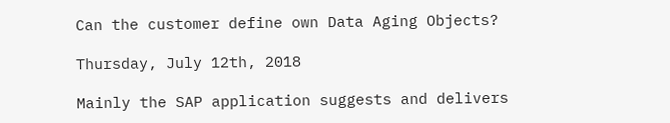Can the customer define own Data Aging Objects?

Thursday, July 12th, 2018

Mainly the SAP application suggests and delivers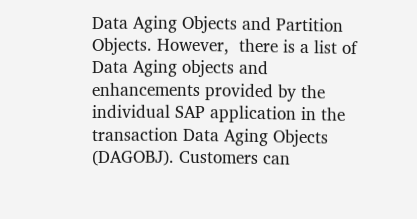Data Aging Objects and Partition Objects. However,  there is a list of Data Aging objects and enhancements provided by the individual SAP application in the transaction Data Aging Objects (DAGOBJ). Customers can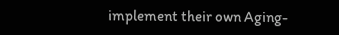implement their own Aging-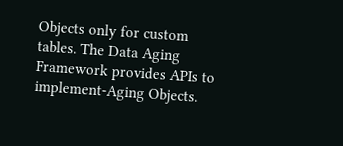Objects only for custom tables. The Data Aging Framework provides APIs to implement-Aging Objects.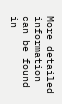More detailed information can be found in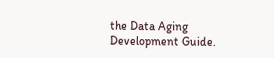the Data Aging Development Guide.